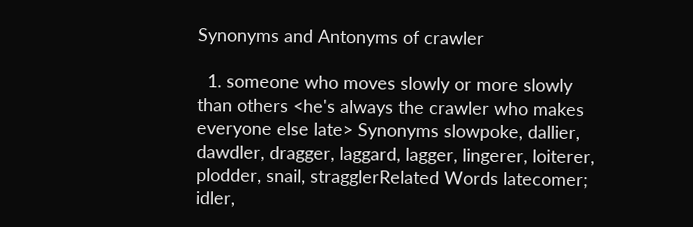Synonyms and Antonyms of crawler

  1. someone who moves slowly or more slowly than others <he's always the crawler who makes everyone else late> Synonyms slowpoke, dallier, dawdler, dragger, laggard, lagger, lingerer, loiterer, plodder, snail, stragglerRelated Words latecomer; idler,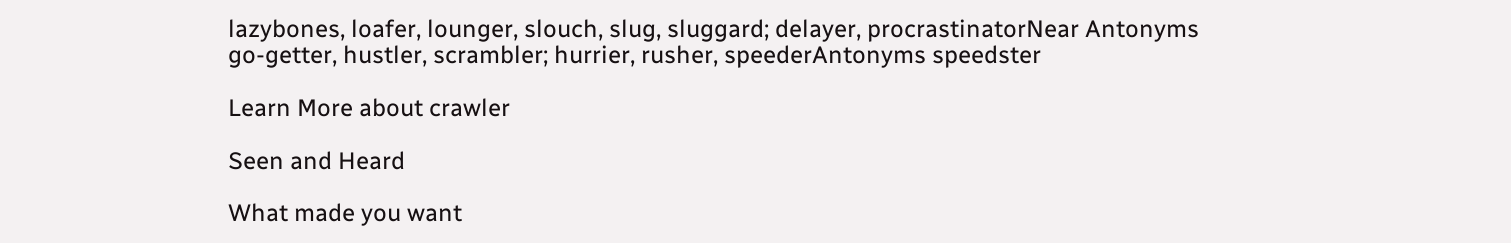lazybones, loafer, lounger, slouch, slug, sluggard; delayer, procrastinatorNear Antonyms go-getter, hustler, scrambler; hurrier, rusher, speederAntonyms speedster

Learn More about crawler

Seen and Heard

What made you want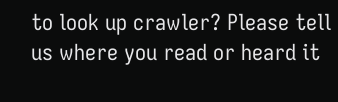to look up crawler? Please tell us where you read or heard it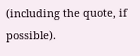(including the quote, if possible).